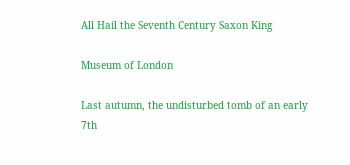All Hail the Seventh Century Saxon King

Museum of London

Last autumn, the undisturbed tomb of an early 7th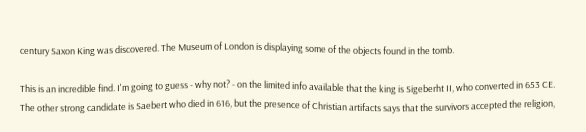century Saxon King was discovered. The Museum of London is displaying some of the objects found in the tomb.

This is an incredible find. I'm going to guess - why not? - on the limited info available that the king is Sigeberht II, who converted in 653 CE. The other strong candidate is Saebert who died in 616, but the presence of Christian artifacts says that the survivors accepted the religion,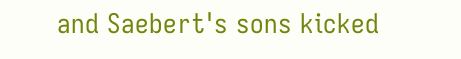and Saebert's sons kicked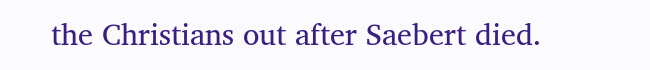the Christians out after Saebert died.